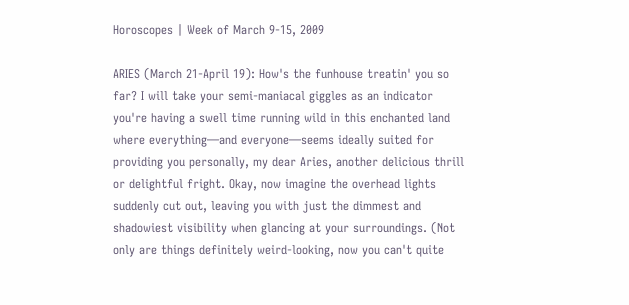Horoscopes | Week of March 9-15, 2009

ARIES (March 21-April 19): How's the funhouse treatin' you so far? I will take your semi-maniacal giggles as an indicator you're having a swell time running wild in this enchanted land where everything—and everyone—seems ideally suited for providing you personally, my dear Aries, another delicious thrill or delightful fright. Okay, now imagine the overhead lights suddenly cut out, leaving you with just the dimmest and shadowiest visibility when glancing at your surroundings. (Not only are things definitely weird-looking, now you can't quite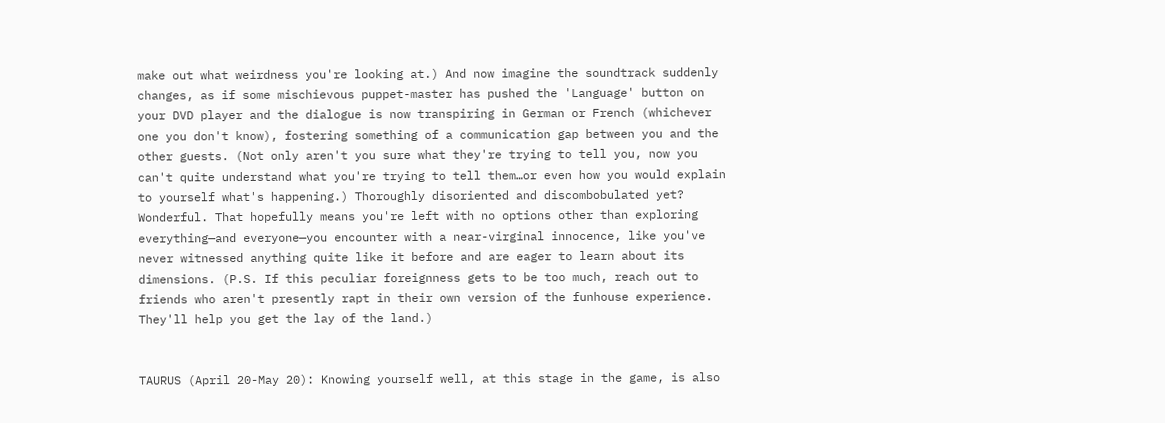make out what weirdness you're looking at.) And now imagine the soundtrack suddenly changes, as if some mischievous puppet-master has pushed the 'Language' button on your DVD player and the dialogue is now transpiring in German or French (whichever one you don't know), fostering something of a communication gap between you and the other guests. (Not only aren't you sure what they're trying to tell you, now you can't quite understand what you're trying to tell them…or even how you would explain to yourself what's happening.) Thoroughly disoriented and discombobulated yet? Wonderful. That hopefully means you're left with no options other than exploring everything—and everyone—you encounter with a near-virginal innocence, like you've never witnessed anything quite like it before and are eager to learn about its dimensions. (P.S. If this peculiar foreignness gets to be too much, reach out to friends who aren't presently rapt in their own version of the funhouse experience. They'll help you get the lay of the land.)


TAURUS (April 20-May 20): Knowing yourself well, at this stage in the game, is also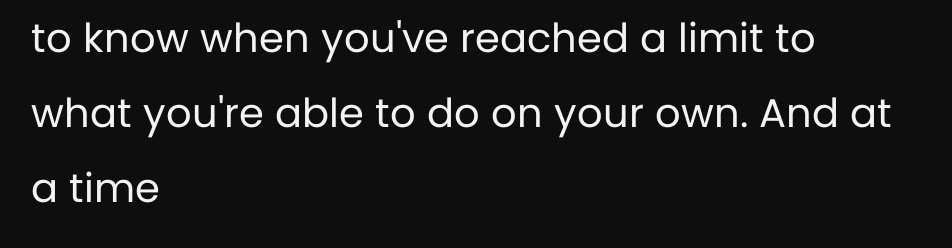to know when you've reached a limit to what you're able to do on your own. And at a time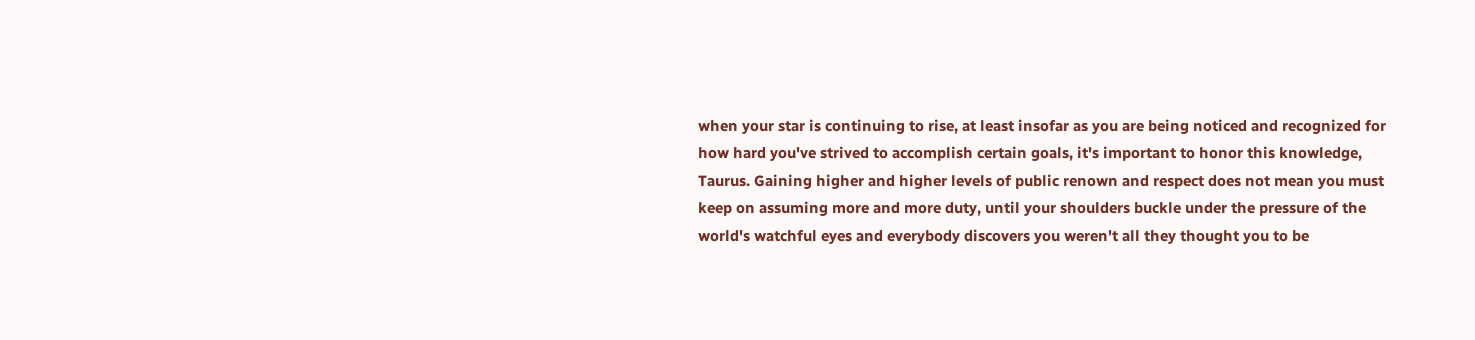when your star is continuing to rise, at least insofar as you are being noticed and recognized for how hard you've strived to accomplish certain goals, it's important to honor this knowledge, Taurus. Gaining higher and higher levels of public renown and respect does not mean you must keep on assuming more and more duty, until your shoulders buckle under the pressure of the world's watchful eyes and everybody discovers you weren't all they thought you to be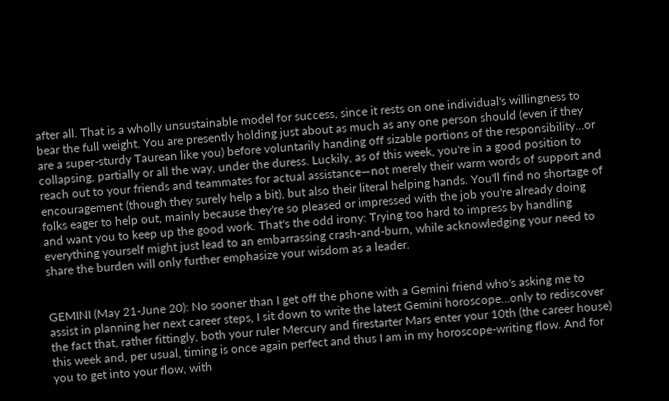after all. That is a wholly unsustainable model for success, since it rests on one individual's willingness to bear the full weight. You are presently holding just about as much as any one person should (even if they are a super-sturdy Taurean like you) before voluntarily handing off sizable portions of the responsibility…or collapsing, partially or all the way, under the duress. Luckily, as of this week, you're in a good position to reach out to your friends and teammates for actual assistance—not merely their warm words of support and encouragement (though they surely help a bit), but also their literal helping hands. You'll find no shortage of folks eager to help out, mainly because they're so pleased or impressed with the job you're already doing and want you to keep up the good work. That's the odd irony: Trying too hard to impress by handling everything yourself might just lead to an embarrassing crash-and-burn, while acknowledging your need to share the burden will only further emphasize your wisdom as a leader.


GEMINI (May 21-June 20): No sooner than I get off the phone with a Gemini friend who's asking me to assist in planning her next career steps, I sit down to write the latest Gemini horoscope…only to rediscover the fact that, rather fittingly, both your ruler Mercury and firestarter Mars enter your 10th (the career house) this week and, per usual, timing is once again perfect and thus I am in my horoscope-writing flow. And for you to get into your flow, with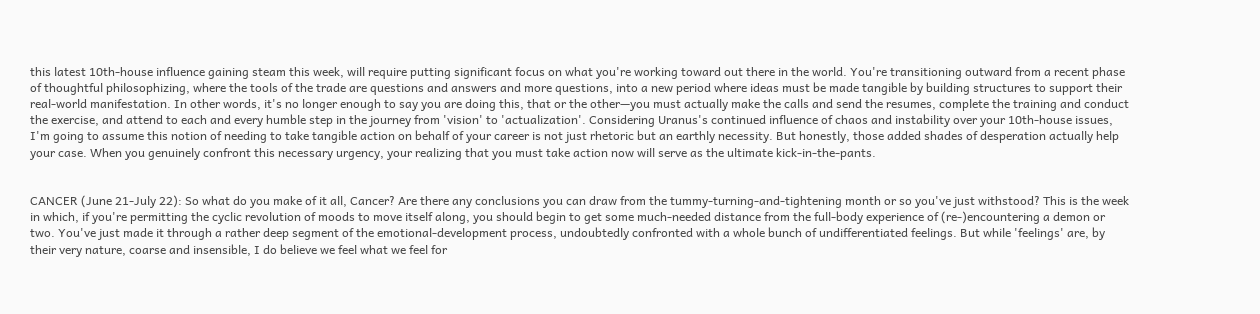this latest 10th-house influence gaining steam this week, will require putting significant focus on what you're working toward out there in the world. You're transitioning outward from a recent phase of thoughtful philosophizing, where the tools of the trade are questions and answers and more questions, into a new period where ideas must be made tangible by building structures to support their real-world manifestation. In other words, it's no longer enough to say you are doing this, that or the other—you must actually make the calls and send the resumes, complete the training and conduct the exercise, and attend to each and every humble step in the journey from 'vision' to 'actualization'. Considering Uranus's continued influence of chaos and instability over your 10th-house issues, I'm going to assume this notion of needing to take tangible action on behalf of your career is not just rhetoric but an earthly necessity. But honestly, those added shades of desperation actually help your case. When you genuinely confront this necessary urgency, your realizing that you must take action now will serve as the ultimate kick-in-the-pants.


CANCER (June 21-July 22): So what do you make of it all, Cancer? Are there any conclusions you can draw from the tummy-turning-and-tightening month or so you've just withstood? This is the week in which, if you're permitting the cyclic revolution of moods to move itself along, you should begin to get some much-needed distance from the full-body experience of (re-)encountering a demon or two. You've just made it through a rather deep segment of the emotional-development process, undoubtedly confronted with a whole bunch of undifferentiated feelings. But while 'feelings' are, by their very nature, coarse and insensible, I do believe we feel what we feel for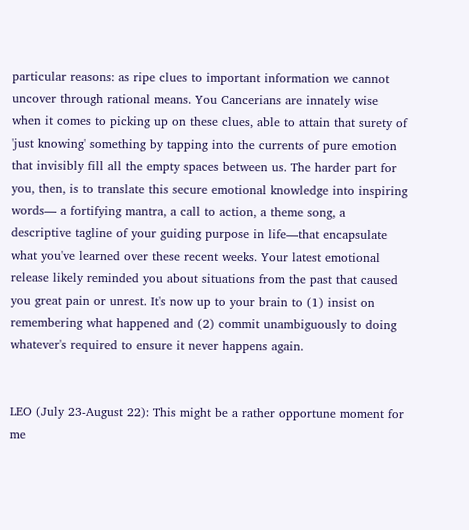particular reasons: as ripe clues to important information we cannot uncover through rational means. You Cancerians are innately wise when it comes to picking up on these clues, able to attain that surety of 'just knowing' something by tapping into the currents of pure emotion that invisibly fill all the empty spaces between us. The harder part for you, then, is to translate this secure emotional knowledge into inspiring words— a fortifying mantra, a call to action, a theme song, a descriptive tagline of your guiding purpose in life—that encapsulate what you've learned over these recent weeks. Your latest emotional release likely reminded you about situations from the past that caused you great pain or unrest. It's now up to your brain to (1) insist on remembering what happened and (2) commit unambiguously to doing whatever's required to ensure it never happens again.


LEO (July 23-August 22): This might be a rather opportune moment for me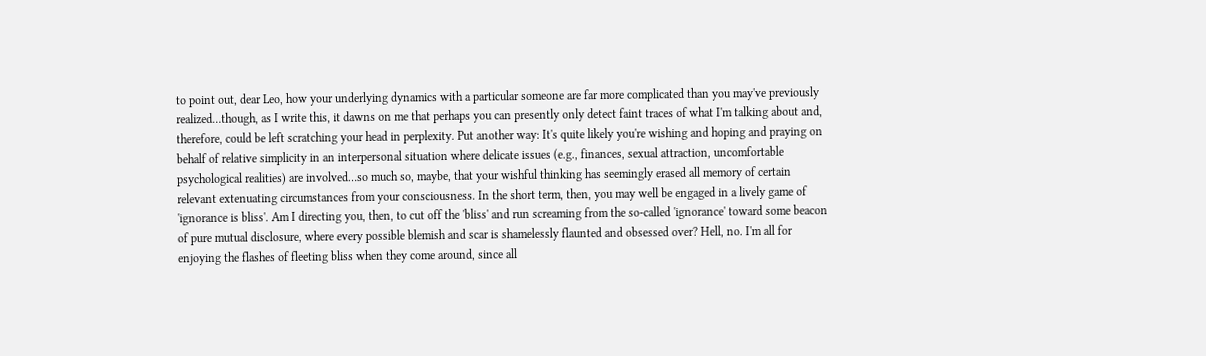to point out, dear Leo, how your underlying dynamics with a particular someone are far more complicated than you may've previously realized…though, as I write this, it dawns on me that perhaps you can presently only detect faint traces of what I'm talking about and, therefore, could be left scratching your head in perplexity. Put another way: It's quite likely you're wishing and hoping and praying on behalf of relative simplicity in an interpersonal situation where delicate issues (e.g., finances, sexual attraction, uncomfortable psychological realities) are involved…so much so, maybe, that your wishful thinking has seemingly erased all memory of certain relevant extenuating circumstances from your consciousness. In the short term, then, you may well be engaged in a lively game of 'ignorance is bliss'. Am I directing you, then, to cut off the 'bliss' and run screaming from the so-called 'ignorance' toward some beacon of pure mutual disclosure, where every possible blemish and scar is shamelessly flaunted and obsessed over? Hell, no. I'm all for enjoying the flashes of fleeting bliss when they come around, since all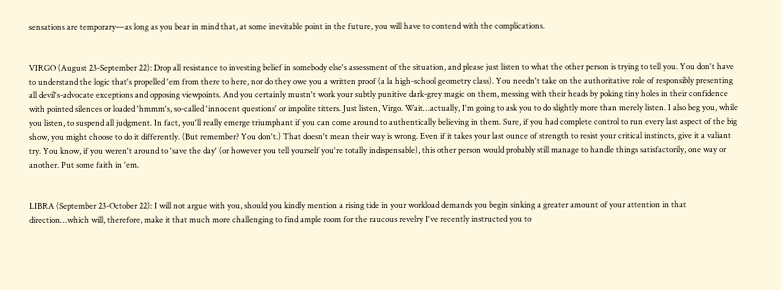sensations are temporary—as long as you bear in mind that, at some inevitable point in the future, you will have to contend with the complications.


VIRGO (August 23-September 22): Drop all resistance to investing belief in somebody else's assessment of the situation, and please just listen to what the other person is trying to tell you. You don't have to understand the logic that's propelled 'em from there to here, nor do they owe you a written proof (a la high-school geometry class). You needn't take on the authoritative role of responsibly presenting all devil's-advocate exceptions and opposing viewpoints. And you certainly mustn't work your subtly punitive dark-grey magic on them, messing with their heads by poking tiny holes in their confidence with pointed silences or loaded 'hmmm's, so-called 'innocent questions' or impolite titters. Just listen, Virgo. Wait…actually, I'm going to ask you to do slightly more than merely listen. I also beg you, while you listen, to suspend all judgment. In fact, you'll really emerge triumphant if you can come around to authentically believing in them. Sure, if you had complete control to run every last aspect of the big show, you might choose to do it differently. (But remember? You don't.) That doesn't mean their way is wrong. Even if it takes your last ounce of strength to resist your critical instincts, give it a valiant try. You know, if you weren't around to 'save the day' (or however you tell yourself you're totally indispensable), this other person would probably still manage to handle things satisfactorily, one way or another. Put some faith in 'em.


LIBRA (September 23-October 22): I will not argue with you, should you kindly mention a rising tide in your workload demands you begin sinking a greater amount of your attention in that direction…which will, therefore, make it that much more challenging to find ample room for the raucous revelry I've recently instructed you to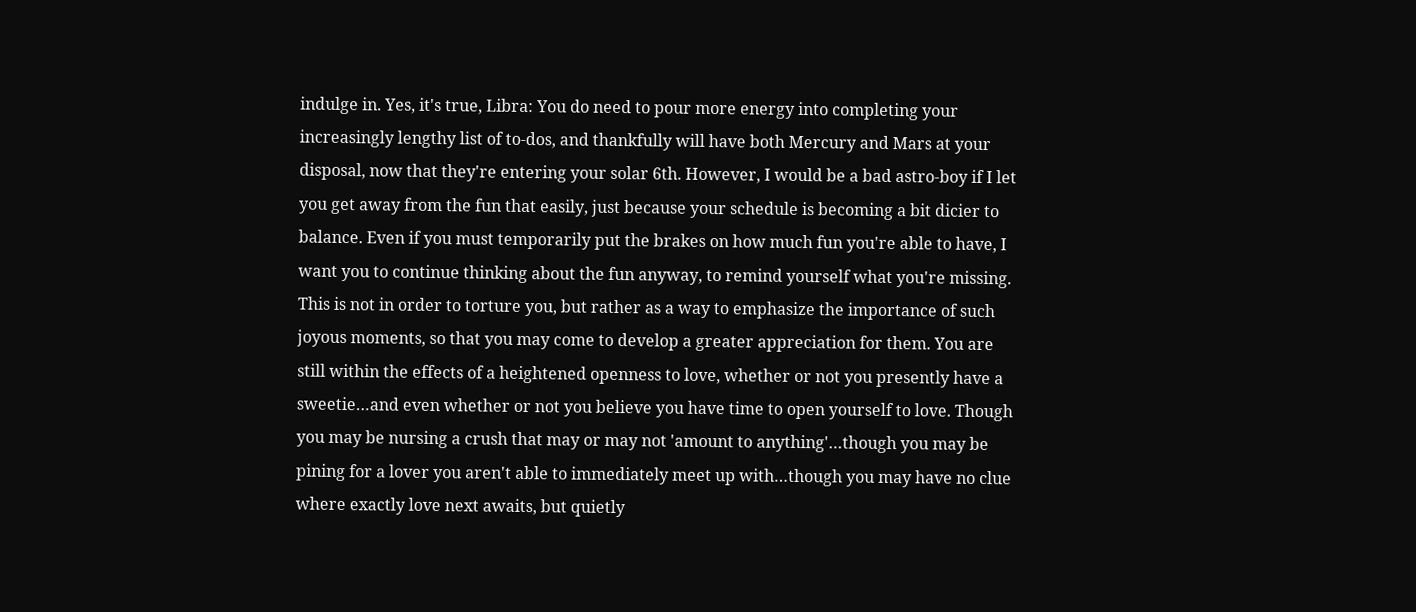indulge in. Yes, it's true, Libra: You do need to pour more energy into completing your increasingly lengthy list of to-dos, and thankfully will have both Mercury and Mars at your disposal, now that they're entering your solar 6th. However, I would be a bad astro-boy if I let you get away from the fun that easily, just because your schedule is becoming a bit dicier to balance. Even if you must temporarily put the brakes on how much fun you're able to have, I want you to continue thinking about the fun anyway, to remind yourself what you're missing. This is not in order to torture you, but rather as a way to emphasize the importance of such joyous moments, so that you may come to develop a greater appreciation for them. You are still within the effects of a heightened openness to love, whether or not you presently have a sweetie…and even whether or not you believe you have time to open yourself to love. Though you may be nursing a crush that may or may not 'amount to anything'…though you may be pining for a lover you aren't able to immediately meet up with…though you may have no clue where exactly love next awaits, but quietly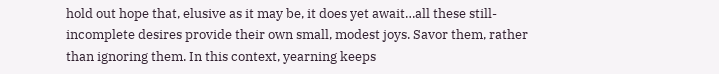hold out hope that, elusive as it may be, it does yet await…all these still-incomplete desires provide their own small, modest joys. Savor them, rather than ignoring them. In this context, yearning keeps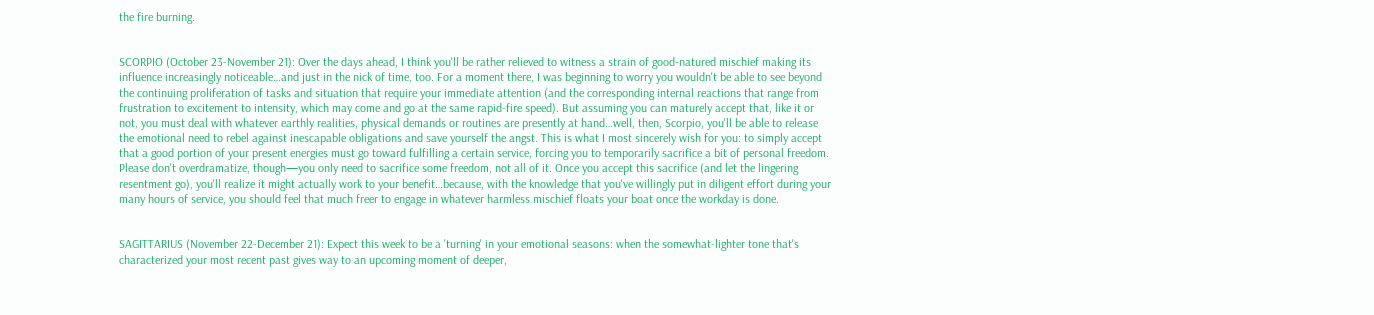the fire burning.


SCORPIO (October 23-November 21): Over the days ahead, I think you'll be rather relieved to witness a strain of good-natured mischief making its influence increasingly noticeable…and just in the nick of time, too. For a moment there, I was beginning to worry you wouldn't be able to see beyond the continuing proliferation of tasks and situation that require your immediate attention (and the corresponding internal reactions that range from frustration to excitement to intensity, which may come and go at the same rapid-fire speed). But assuming you can maturely accept that, like it or not, you must deal with whatever earthly realities, physical demands or routines are presently at hand…well, then, Scorpio, you'll be able to release the emotional need to rebel against inescapable obligations and save yourself the angst. This is what I most sincerely wish for you: to simply accept that a good portion of your present energies must go toward fulfilling a certain service, forcing you to temporarily sacrifice a bit of personal freedom. Please don't overdramatize, though—you only need to sacrifice some freedom, not all of it. Once you accept this sacrifice (and let the lingering resentment go), you'll realize it might actually work to your benefit…because, with the knowledge that you've willingly put in diligent effort during your many hours of service, you should feel that much freer to engage in whatever harmless mischief floats your boat once the workday is done.


SAGITTARIUS (November 22-December 21): Expect this week to be a 'turning' in your emotional seasons: when the somewhat-lighter tone that's characterized your most recent past gives way to an upcoming moment of deeper,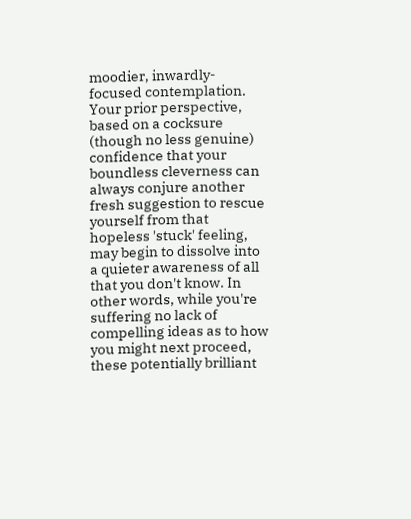moodier, inwardly-focused contemplation. Your prior perspective, based on a cocksure (though no less genuine) confidence that your boundless cleverness can always conjure another fresh suggestion to rescue yourself from that hopeless 'stuck' feeling, may begin to dissolve into a quieter awareness of all that you don't know. In other words, while you're suffering no lack of compelling ideas as to how you might next proceed, these potentially brilliant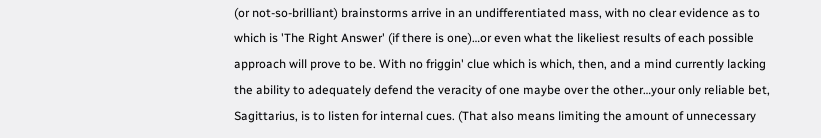(or not-so-brilliant) brainstorms arrive in an undifferentiated mass, with no clear evidence as to which is 'The Right Answer' (if there is one)…or even what the likeliest results of each possible approach will prove to be. With no friggin' clue which is which, then, and a mind currently lacking the ability to adequately defend the veracity of one maybe over the other…your only reliable bet, Sagittarius, is to listen for internal cues. (That also means limiting the amount of unnecessary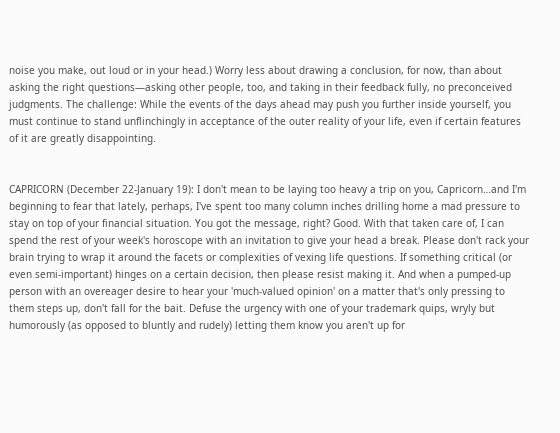noise you make, out loud or in your head.) Worry less about drawing a conclusion, for now, than about asking the right questions—asking other people, too, and taking in their feedback fully, no preconceived judgments. The challenge: While the events of the days ahead may push you further inside yourself, you must continue to stand unflinchingly in acceptance of the outer reality of your life, even if certain features of it are greatly disappointing.


CAPRICORN (December 22-January 19): I don't mean to be laying too heavy a trip on you, Capricorn…and I'm beginning to fear that lately, perhaps, I've spent too many column inches drilling home a mad pressure to stay on top of your financial situation. You got the message, right? Good. With that taken care of, I can spend the rest of your week's horoscope with an invitation to give your head a break. Please don't rack your brain trying to wrap it around the facets or complexities of vexing life questions. If something critical (or even semi-important) hinges on a certain decision, then please resist making it. And when a pumped-up person with an overeager desire to hear your 'much-valued opinion' on a matter that's only pressing to them steps up, don't fall for the bait. Defuse the urgency with one of your trademark quips, wryly but humorously (as opposed to bluntly and rudely) letting them know you aren't up for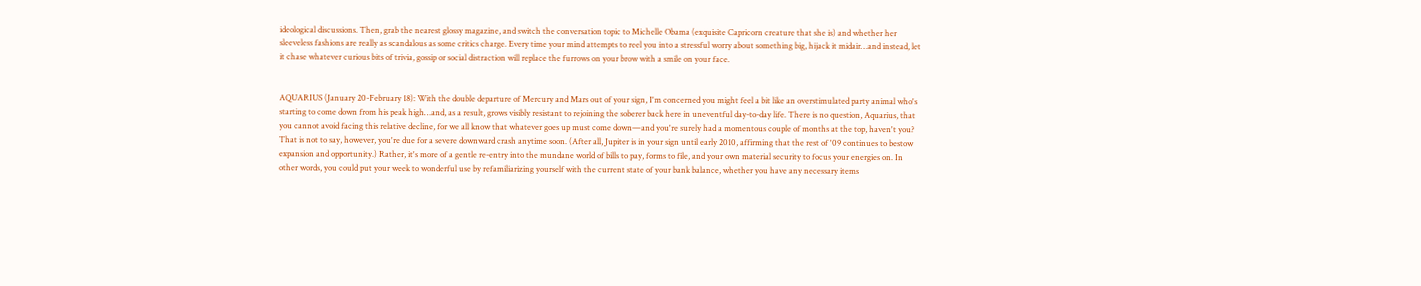ideological discussions. Then, grab the nearest glossy magazine, and switch the conversation topic to Michelle Obama (exquisite Capricorn creature that she is) and whether her sleeveless fashions are really as scandalous as some critics charge. Every time your mind attempts to reel you into a stressful worry about something big, hijack it midair…and instead, let it chase whatever curious bits of trivia, gossip or social distraction will replace the furrows on your brow with a smile on your face.


AQUARIUS (January 20-February 18): With the double departure of Mercury and Mars out of your sign, I'm concerned you might feel a bit like an overstimulated party animal who's starting to come down from his peak high…and, as a result, grows visibly resistant to rejoining the soberer back here in uneventful day-to-day life. There is no question, Aquarius, that you cannot avoid facing this relative decline, for we all know that whatever goes up must come down—and you're surely had a momentous couple of months at the top, haven't you? That is not to say, however, you're due for a severe downward crash anytime soon. (After all, Jupiter is in your sign until early 2010, affirming that the rest of '09 continues to bestow expansion and opportunity.) Rather, it's more of a gentle re-entry into the mundane world of bills to pay, forms to file, and your own material security to focus your energies on. In other words, you could put your week to wonderful use by refamiliarizing yourself with the current state of your bank balance, whether you have any necessary items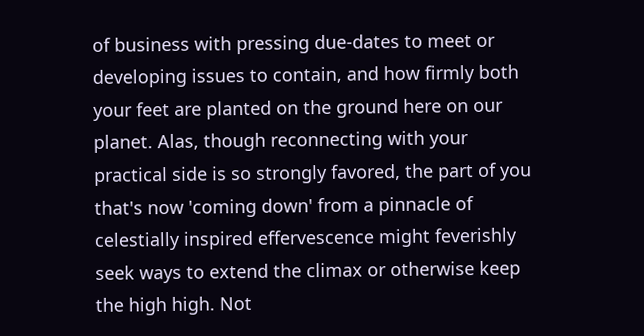of business with pressing due-dates to meet or developing issues to contain, and how firmly both your feet are planted on the ground here on our planet. Alas, though reconnecting with your practical side is so strongly favored, the part of you that's now 'coming down' from a pinnacle of celestially inspired effervescence might feverishly seek ways to extend the climax or otherwise keep the high high. Not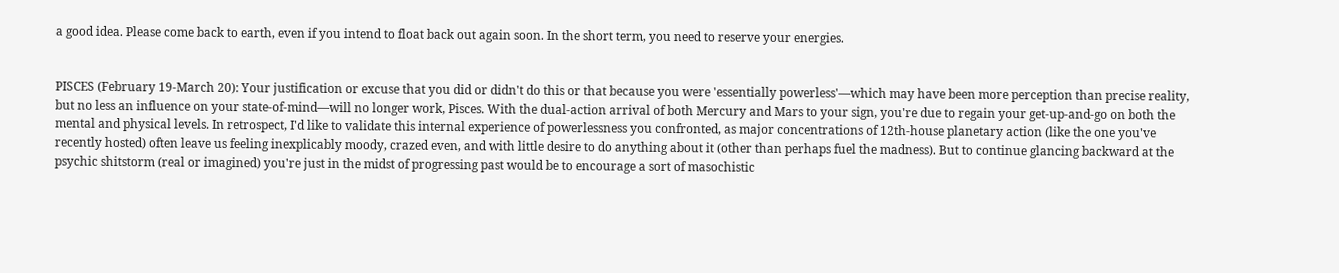a good idea. Please come back to earth, even if you intend to float back out again soon. In the short term, you need to reserve your energies.


PISCES (February 19-March 20): Your justification or excuse that you did or didn't do this or that because you were 'essentially powerless'—which may have been more perception than precise reality, but no less an influence on your state-of-mind—will no longer work, Pisces. With the dual-action arrival of both Mercury and Mars to your sign, you're due to regain your get-up-and-go on both the mental and physical levels. In retrospect, I'd like to validate this internal experience of powerlessness you confronted, as major concentrations of 12th-house planetary action (like the one you've recently hosted) often leave us feeling inexplicably moody, crazed even, and with little desire to do anything about it (other than perhaps fuel the madness). But to continue glancing backward at the psychic shitstorm (real or imagined) you're just in the midst of progressing past would be to encourage a sort of masochistic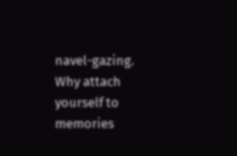navel-gazing. Why attach yourself to memories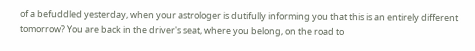of a befuddled yesterday, when your astrologer is dutifully informing you that this is an entirely different tomorrow? You are back in the driver's seat, where you belong, on the road to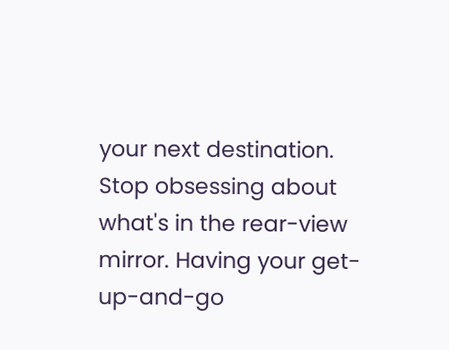your next destination. Stop obsessing about what's in the rear-view mirror. Having your get-up-and-go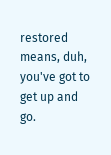restored means, duh, you've got to get up and go.